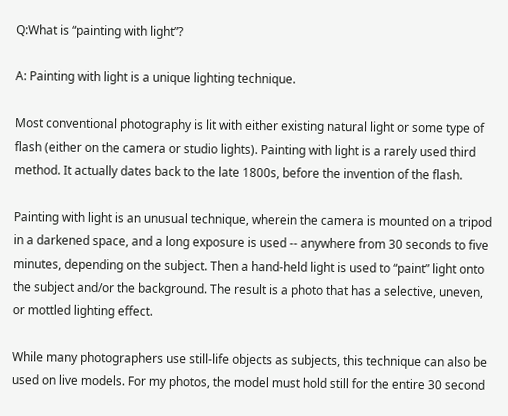Q:What is “painting with light”?

A: Painting with light is a unique lighting technique.

Most conventional photography is lit with either existing natural light or some type of flash (either on the camera or studio lights). Painting with light is a rarely used third method. It actually dates back to the late 1800s, before the invention of the flash.

Painting with light is an unusual technique, wherein the camera is mounted on a tripod in a darkened space, and a long exposure is used -- anywhere from 30 seconds to five minutes, depending on the subject. Then a hand-held light is used to “paint” light onto the subject and/or the background. The result is a photo that has a selective, uneven, or mottled lighting effect.

While many photographers use still-life objects as subjects, this technique can also be used on live models. For my photos, the model must hold still for the entire 30 second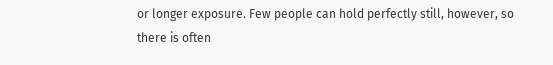or longer exposure. Few people can hold perfectly still, however, so there is often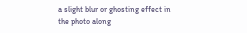a slight blur or ghosting effect in the photo along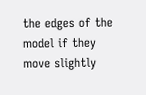the edges of the model if they move slightly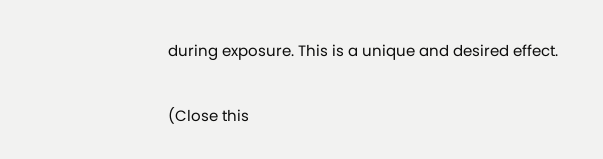during exposure. This is a unique and desired effect.

(Close this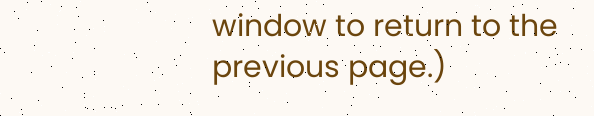window to return to the previous page.)